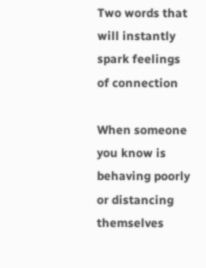Two words that will instantly spark feelings of connection

When someone you know is behaving poorly or distancing themselves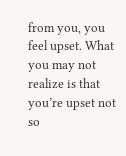from you, you feel upset. What you may not realize is that you’re upset not so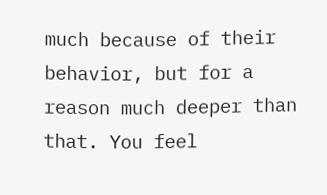much because of their behavior, but for a reason much deeper than that. You feel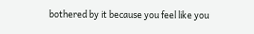bothered by it because you feel like you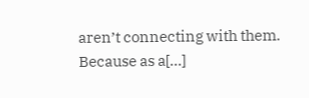aren’t connecting with them. Because as a[…]